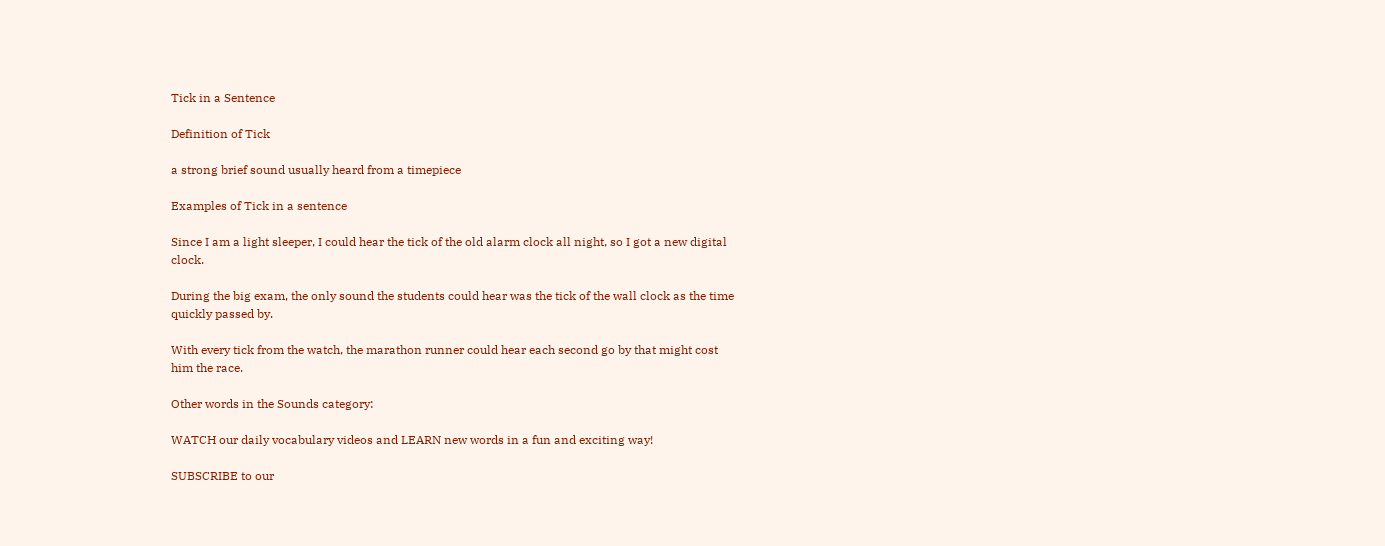Tick in a Sentence

Definition of Tick

a strong brief sound usually heard from a timepiece

Examples of Tick in a sentence

Since I am a light sleeper, I could hear the tick of the old alarm clock all night, so I got a new digital clock.

During the big exam, the only sound the students could hear was the tick of the wall clock as the time quickly passed by.

With every tick from the watch, the marathon runner could hear each second go by that might cost him the race.

Other words in the Sounds category:

WATCH our daily vocabulary videos and LEARN new words in a fun and exciting way!

SUBSCRIBE to our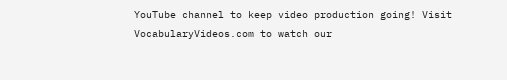YouTube channel to keep video production going! Visit VocabularyVideos.com to watch our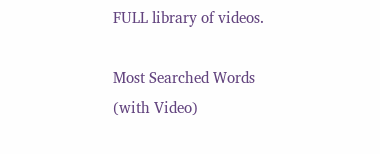FULL library of videos.

Most Searched Words (with Video)